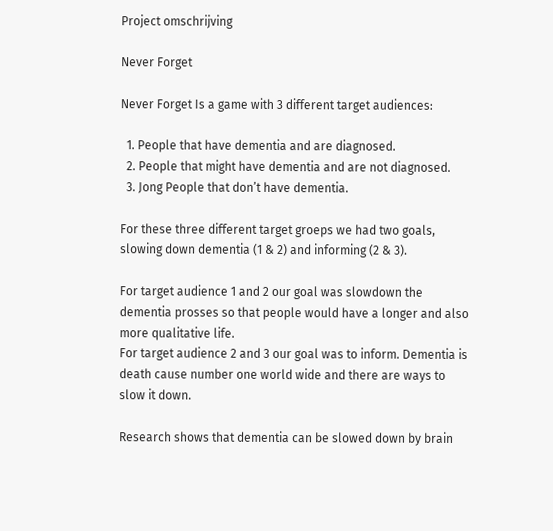Project omschrijving

Never Forget

Never Forget Is a game with 3 different target audiences:

  1. People that have dementia and are diagnosed.
  2. People that might have dementia and are not diagnosed.
  3. Jong People that don’t have dementia.

For these three different target groeps we had two goals, slowing down dementia (1 & 2) and informing (2 & 3).

For target audience 1 and 2 our goal was slowdown the dementia prosses so that people would have a longer and also more qualitative life.
For target audience 2 and 3 our goal was to inform. Dementia is death cause number one world wide and there are ways to slow it down.

Research shows that dementia can be slowed down by brain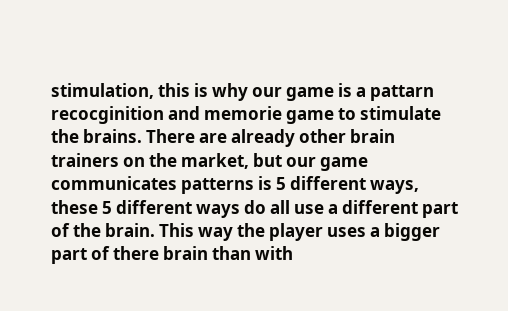stimulation, this is why our game is a pattarn recocginition and memorie game to stimulate the brains. There are already other brain trainers on the market, but our game communicates patterns is 5 different ways, these 5 different ways do all use a different part of the brain. This way the player uses a bigger part of there brain than with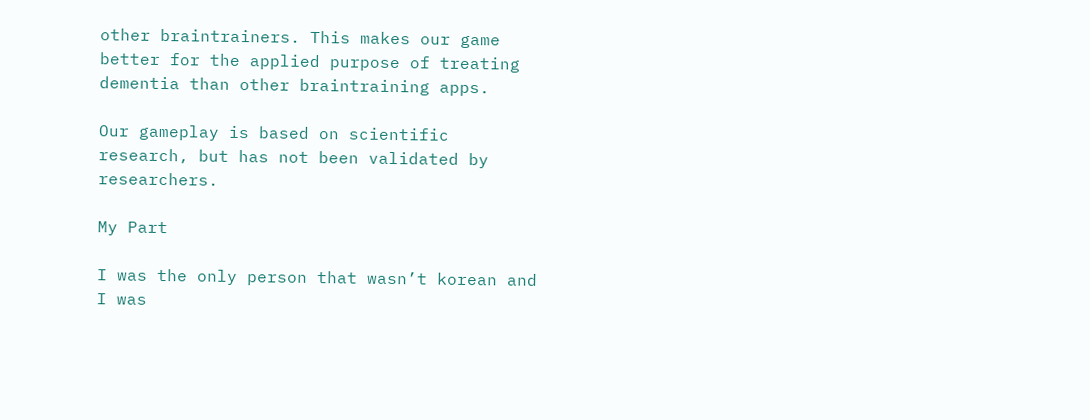other braintrainers. This makes our game better for the applied purpose of treating dementia than other braintraining apps.

Our gameplay is based on scientific research, but has not been validated by researchers.

My Part

I was the only person that wasn’t korean and I was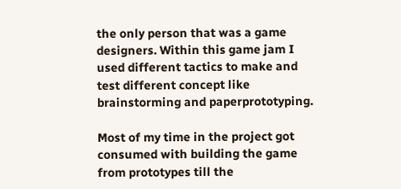the only person that was a game designers. Within this game jam I used different tactics to make and test different concept like brainstorming and paperprototyping.

Most of my time in the project got consumed with building the game from prototypes till the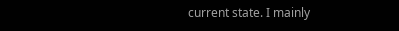current state. I mainly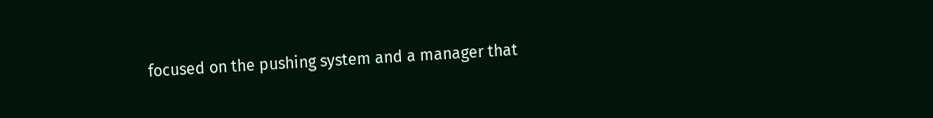focused on the pushing system and a manager that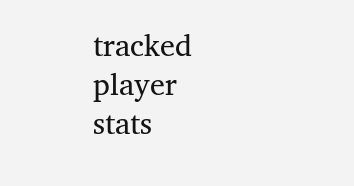tracked player stats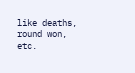like deaths, round won, etc.